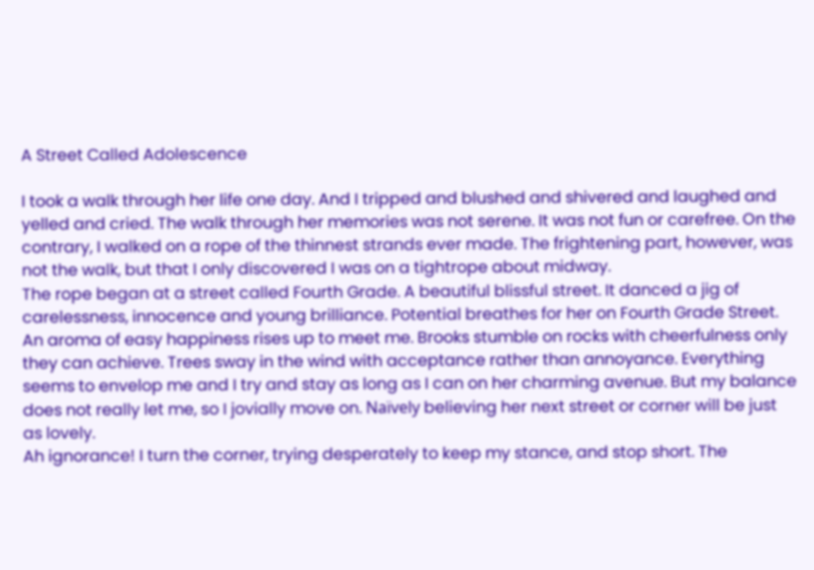A Street Called Adolescence

I took a walk through her life one day. And I tripped and blushed and shivered and laughed and yelled and cried. The walk through her memories was not serene. It was not fun or carefree. On the contrary, I walked on a rope of the thinnest strands ever made. The frightening part, however, was not the walk, but that I only discovered I was on a tightrope about midway.
The rope began at a street called Fourth Grade. A beautiful blissful street. It danced a jig of carelessness, innocence and young brilliance. Potential breathes for her on Fourth Grade Street. An aroma of easy happiness rises up to meet me. Brooks stumble on rocks with cheerfulness only they can achieve. Trees sway in the wind with acceptance rather than annoyance. Everything seems to envelop me and I try and stay as long as I can on her charming avenue. But my balance does not really let me, so I jovially move on. Naïvely believing her next street or corner will be just as lovely.
Ah ignorance! I turn the corner, trying desperately to keep my stance, and stop short. The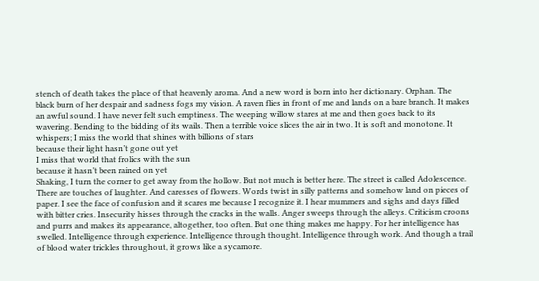stench of death takes the place of that heavenly aroma. And a new word is born into her dictionary. Orphan. The black burn of her despair and sadness fogs my vision. A raven flies in front of me and lands on a bare branch. It makes an awful sound. I have never felt such emptiness. The weeping willow stares at me and then goes back to its wavering. Bending to the bidding of its wails. Then a terrible voice slices the air in two. It is soft and monotone. It whispers; I miss the world that shines with billions of stars
because their light hasn’t gone out yet
I miss that world that frolics with the sun
because it hasn’t been rained on yet
Shaking, I turn the corner to get away from the hollow. But not much is better here. The street is called Adolescence. There are touches of laughter. And caresses of flowers. Words twist in silly patterns and somehow land on pieces of paper. I see the face of confusion and it scares me because I recognize it. I hear mummers and sighs and days filled with bitter cries. Insecurity hisses through the cracks in the walls. Anger sweeps through the alleys. Criticism croons and purrs and makes its appearance, altogether, too often. But one thing makes me happy. For her intelligence has swelled. Intelligence through experience. Intelligence through thought. Intelligence through work. And though a trail of blood water trickles throughout, it grows like a sycamore.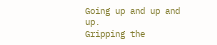Going up and up and up.
Gripping the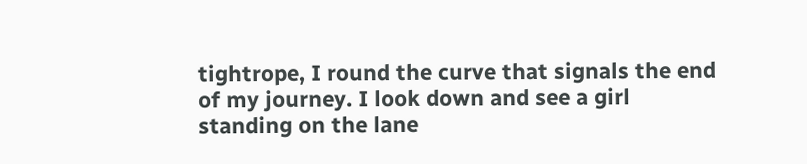tightrope, I round the curve that signals the end of my journey. I look down and see a girl standing on the lane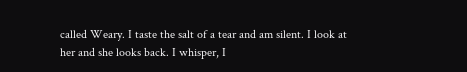called Weary. I taste the salt of a tear and am silent. I look at her and she looks back. I whisper, I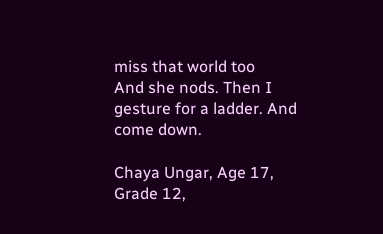miss that world too
And she nods. Then I gesture for a ladder. And come down.

Chaya Ungar, Age 17, Grade 12,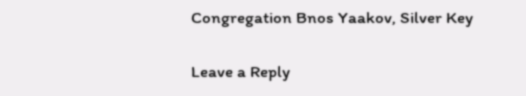Congregation Bnos Yaakov, Silver Key

Leave a Reply